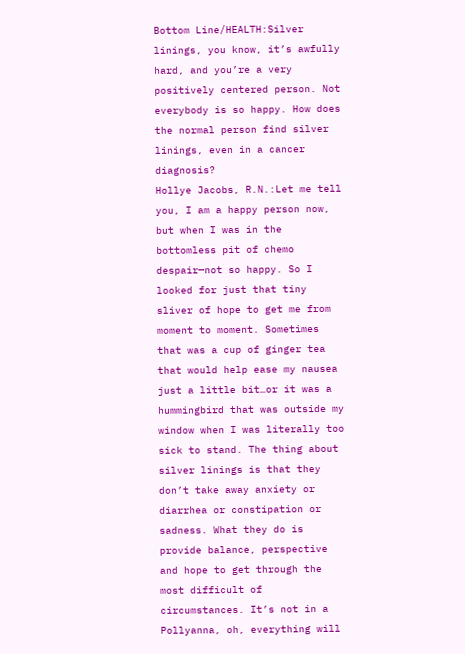Bottom Line/HEALTH:Silver linings, you know, it’s awfully hard, and you’re a very positively centered person. Not everybody is so happy. How does the normal person find silver linings, even in a cancer diagnosis?
Hollye Jacobs, R.N.:Let me tell you, I am a happy person now, but when I was in the bottomless pit of chemo despair—not so happy. So I looked for just that tiny sliver of hope to get me from moment to moment. Sometimes that was a cup of ginger tea that would help ease my nausea just a little bit…or it was a hummingbird that was outside my window when I was literally too sick to stand. The thing about silver linings is that they don’t take away anxiety or diarrhea or constipation or sadness. What they do is provide balance, perspective and hope to get through the most difficult of circumstances. It’s not in a Pollyanna, oh, everything will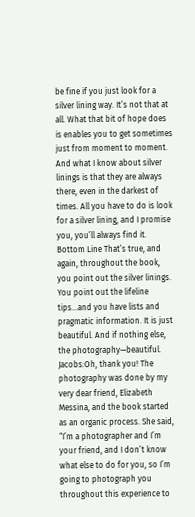be fine if you just look for a silver lining way. It’s not that at all. What that bit of hope does is enables you to get sometimes just from moment to moment. And what I know about silver linings is that they are always there, even in the darkest of times. All you have to do is look for a silver lining, and I promise you, you’ll always find it.
Bottom Line That’s true, and again, throughout the book, you point out the silver linings. You point out the lifeline tips…and you have lists and pragmatic information. It is just beautiful. And if nothing else, the photography—beautiful.
Jacobs:Oh, thank you! The photography was done by my very dear friend, Elizabeth Messina, and the book started as an organic process. She said, “I’m a photographer and I’m your friend, and I don’t know what else to do for you, so I’m going to photograph you throughout this experience to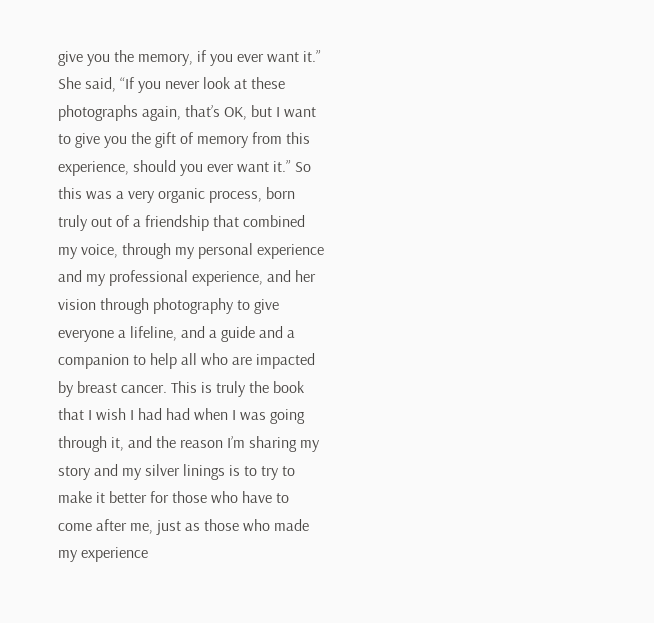give you the memory, if you ever want it.” She said, “If you never look at these photographs again, that’s OK, but I want to give you the gift of memory from this experience, should you ever want it.” So this was a very organic process, born truly out of a friendship that combined my voice, through my personal experience and my professional experience, and her vision through photography to give everyone a lifeline, and a guide and a companion to help all who are impacted by breast cancer. This is truly the book that I wish I had had when I was going through it, and the reason I’m sharing my story and my silver linings is to try to make it better for those who have to come after me, just as those who made my experience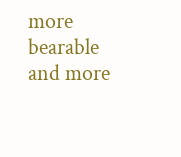more bearable and more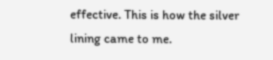effective. This is how the silver lining came to me.